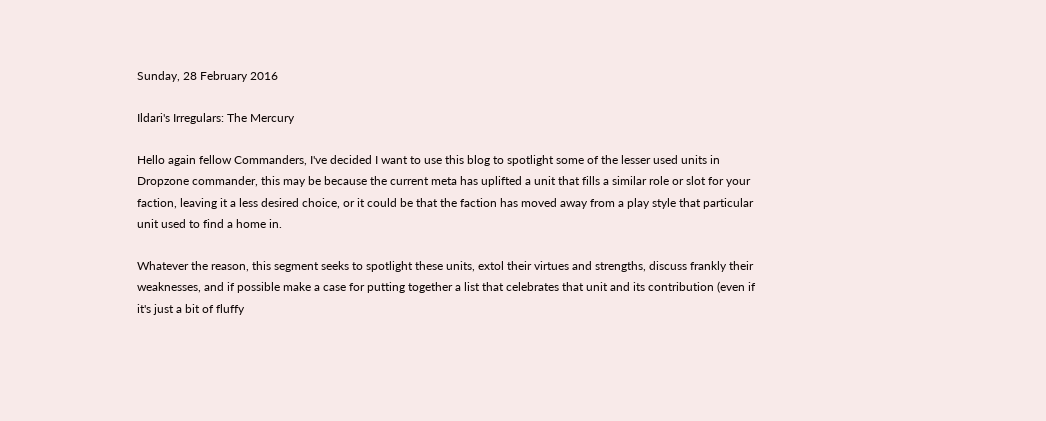Sunday, 28 February 2016

Ildari's Irregulars: The Mercury

Hello again fellow Commanders, I've decided I want to use this blog to spotlight some of the lesser used units in Dropzone commander, this may be because the current meta has uplifted a unit that fills a similar role or slot for your faction, leaving it a less desired choice, or it could be that the faction has moved away from a play style that particular unit used to find a home in.

Whatever the reason, this segment seeks to spotlight these units, extol their virtues and strengths, discuss frankly their weaknesses, and if possible make a case for putting together a list that celebrates that unit and its contribution (even if it's just a bit of fluffy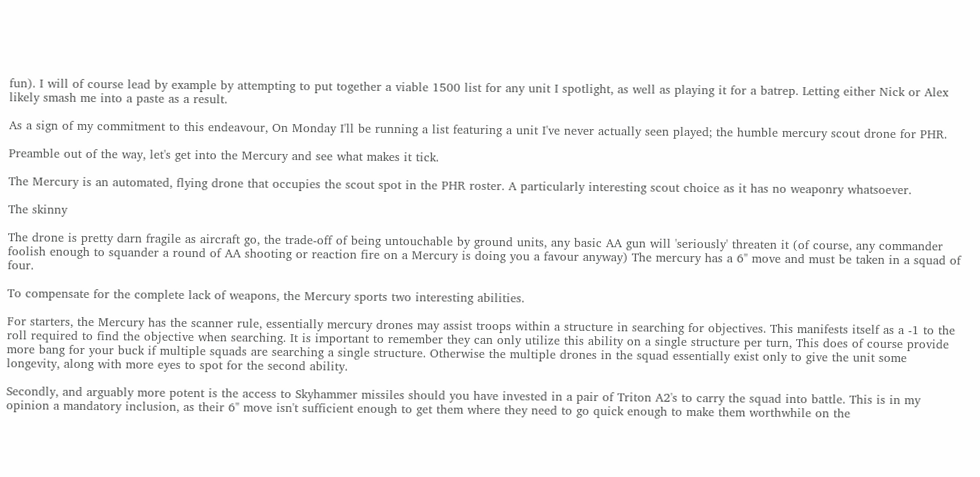fun). I will of course lead by example by attempting to put together a viable 1500 list for any unit I spotlight, as well as playing it for a batrep. Letting either Nick or Alex likely smash me into a paste as a result.

As a sign of my commitment to this endeavour, On Monday I'll be running a list featuring a unit I've never actually seen played; the humble mercury scout drone for PHR.

Preamble out of the way, let's get into the Mercury and see what makes it tick.

The Mercury is an automated, flying drone that occupies the scout spot in the PHR roster. A particularly interesting scout choice as it has no weaponry whatsoever.

The skinny

The drone is pretty darn fragile as aircraft go, the trade-off of being untouchable by ground units, any basic AA gun will 'seriously' threaten it (of course, any commander foolish enough to squander a round of AA shooting or reaction fire on a Mercury is doing you a favour anyway) The mercury has a 6" move and must be taken in a squad of four.

To compensate for the complete lack of weapons, the Mercury sports two interesting abilities.

For starters, the Mercury has the scanner rule, essentially mercury drones may assist troops within a structure in searching for objectives. This manifests itself as a -1 to the roll required to find the objective when searching. It is important to remember they can only utilize this ability on a single structure per turn, This does of course provide more bang for your buck if multiple squads are searching a single structure. Otherwise the multiple drones in the squad essentially exist only to give the unit some longevity, along with more eyes to spot for the second ability.

Secondly, and arguably more potent is the access to Skyhammer missiles should you have invested in a pair of Triton A2's to carry the squad into battle. This is in my opinion a mandatory inclusion, as their 6" move isn't sufficient enough to get them where they need to go quick enough to make them worthwhile on the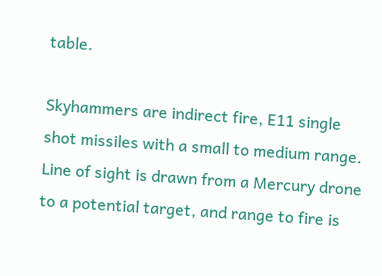table.

Skyhammers are indirect fire, E11 single shot missiles with a small to medium range. Line of sight is drawn from a Mercury drone to a potential target, and range to fire is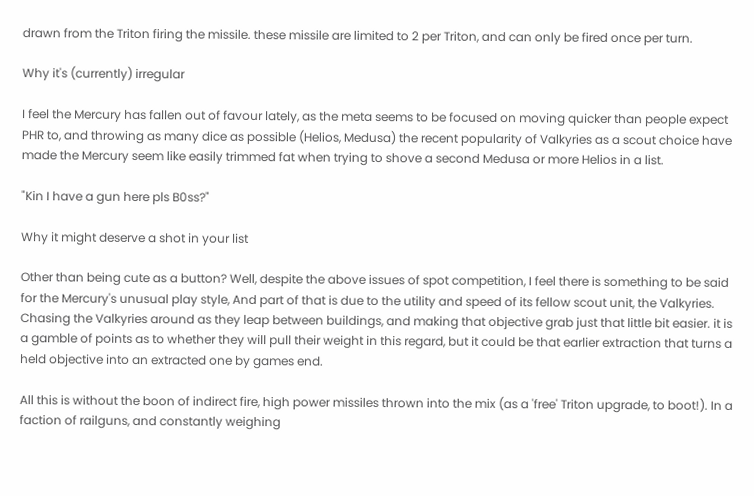drawn from the Triton firing the missile. these missile are limited to 2 per Triton, and can only be fired once per turn.

Why it's (currently) irregular

I feel the Mercury has fallen out of favour lately, as the meta seems to be focused on moving quicker than people expect PHR to, and throwing as many dice as possible (Helios, Medusa) the recent popularity of Valkyries as a scout choice have made the Mercury seem like easily trimmed fat when trying to shove a second Medusa or more Helios in a list.

"Kin I have a gun here pls B0ss?"

Why it might deserve a shot in your list

Other than being cute as a button? Well, despite the above issues of spot competition, I feel there is something to be said for the Mercury's unusual play style, And part of that is due to the utility and speed of its fellow scout unit, the Valkyries. Chasing the Valkyries around as they leap between buildings, and making that objective grab just that little bit easier. it is a gamble of points as to whether they will pull their weight in this regard, but it could be that earlier extraction that turns a held objective into an extracted one by games end.

All this is without the boon of indirect fire, high power missiles thrown into the mix (as a 'free' Triton upgrade, to boot!). In a faction of railguns, and constantly weighing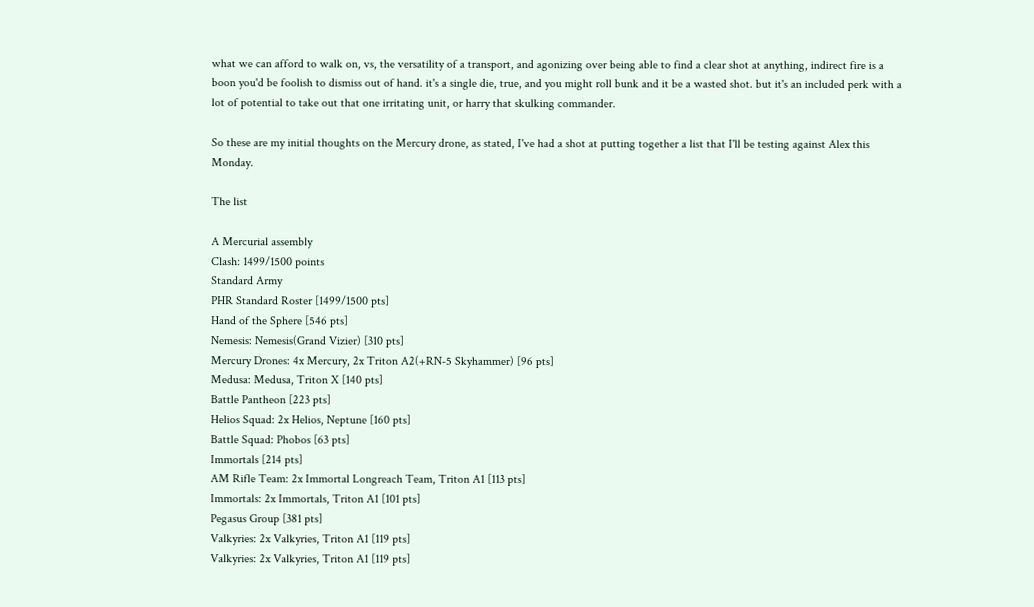what we can afford to walk on, vs, the versatility of a transport, and agonizing over being able to find a clear shot at anything, indirect fire is a boon you'd be foolish to dismiss out of hand. it's a single die, true, and you might roll bunk and it be a wasted shot. but it's an included perk with a lot of potential to take out that one irritating unit, or harry that skulking commander.

So these are my initial thoughts on the Mercury drone, as stated, I've had a shot at putting together a list that I'll be testing against Alex this Monday.

The list

A Mercurial assembly
Clash: 1499/1500 points
Standard Army
PHR Standard Roster [1499/1500 pts]
Hand of the Sphere [546 pts]
Nemesis: Nemesis(Grand Vizier) [310 pts]
Mercury Drones: 4x Mercury, 2x Triton A2(+RN-5 Skyhammer) [96 pts]
Medusa: Medusa, Triton X [140 pts]
Battle Pantheon [223 pts]
Helios Squad: 2x Helios, Neptune [160 pts]
Battle Squad: Phobos [63 pts]
Immortals [214 pts]
AM Rifle Team: 2x Immortal Longreach Team, Triton A1 [113 pts]
Immortals: 2x Immortals, Triton A1 [101 pts]
Pegasus Group [381 pts]
Valkyries: 2x Valkyries, Triton A1 [119 pts]
Valkyries: 2x Valkyries, Triton A1 [119 pts]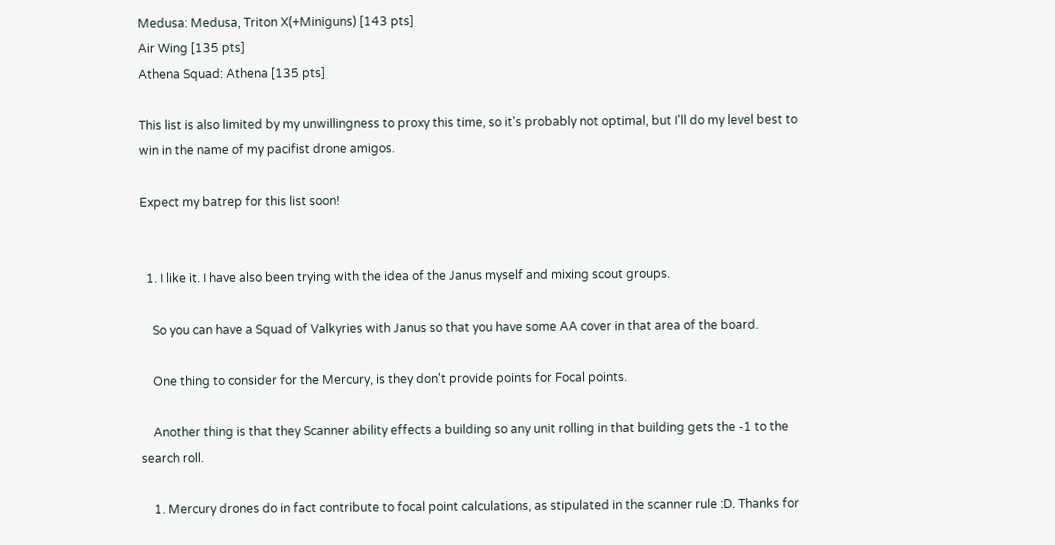Medusa: Medusa, Triton X(+Miniguns) [143 pts]
Air Wing [135 pts]
Athena Squad: Athena [135 pts]

This list is also limited by my unwillingness to proxy this time, so it's probably not optimal, but I'll do my level best to win in the name of my pacifist drone amigos.

Expect my batrep for this list soon!


  1. I like it. I have also been trying with the idea of the Janus myself and mixing scout groups.

    So you can have a Squad of Valkyries with Janus so that you have some AA cover in that area of the board.

    One thing to consider for the Mercury, is they don't provide points for Focal points.

    Another thing is that they Scanner ability effects a building so any unit rolling in that building gets the -1 to the search roll.

    1. Mercury drones do in fact contribute to focal point calculations, as stipulated in the scanner rule :D. Thanks for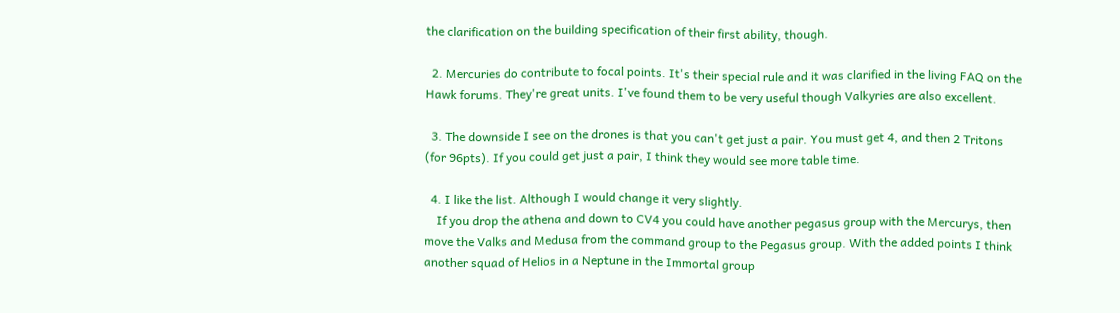the clarification on the building specification of their first ability, though.

  2. Mercuries do contribute to focal points. It's their special rule and it was clarified in the living FAQ on the Hawk forums. They're great units. I've found them to be very useful though Valkyries are also excellent.

  3. The downside I see on the drones is that you can't get just a pair. You must get 4, and then 2 Tritons (for 96pts). If you could get just a pair, I think they would see more table time.

  4. I like the list. Although I would change it very slightly.
    If you drop the athena and down to CV4 you could have another pegasus group with the Mercurys, then move the Valks and Medusa from the command group to the Pegasus group. With the added points I think another squad of Helios in a Neptune in the Immortal group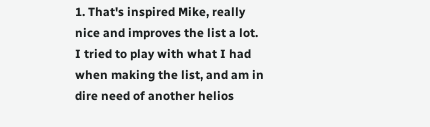1. That's inspired Mike, really nice and improves the list a lot. I tried to play with what I had when making the list, and am in dire need of another helios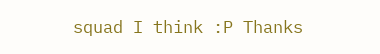squad I think :P Thanks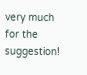very much for the suggestion!